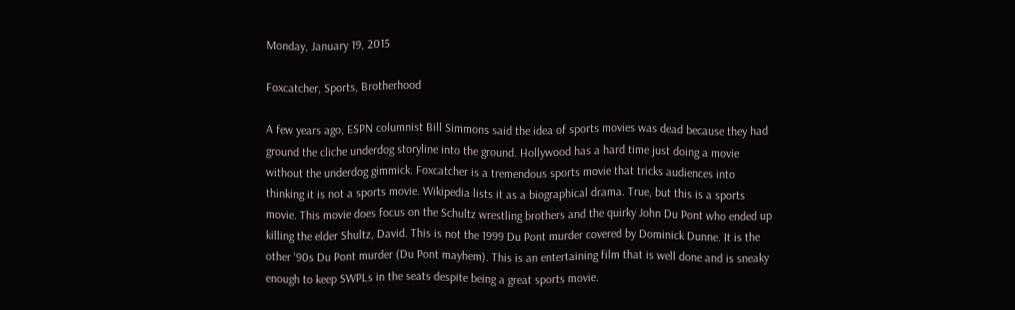Monday, January 19, 2015

Foxcatcher, Sports, Brotherhood

A few years ago, ESPN columnist Bill Simmons said the idea of sports movies was dead because they had ground the cliche underdog storyline into the ground. Hollywood has a hard time just doing a movie without the underdog gimmick. Foxcatcher is a tremendous sports movie that tricks audiences into thinking it is not a sports movie. Wikipedia lists it as a biographical drama. True, but this is a sports movie. This movie does focus on the Schultz wrestling brothers and the quirky John Du Pont who ended up killing the elder Shultz, David. This is not the 1999 Du Pont murder covered by Dominick Dunne. It is the other '90s Du Pont murder (Du Pont mayhem). This is an entertaining film that is well done and is sneaky enough to keep SWPLs in the seats despite being a great sports movie.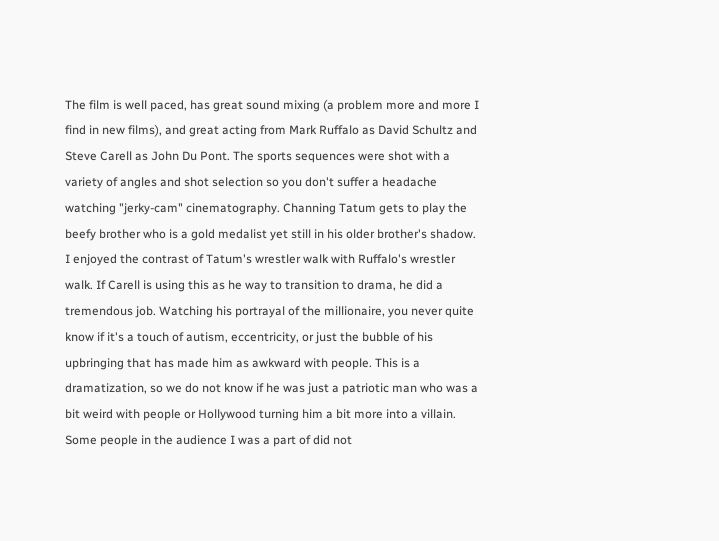The film is well paced, has great sound mixing (a problem more and more I find in new films), and great acting from Mark Ruffalo as David Schultz and Steve Carell as John Du Pont. The sports sequences were shot with a variety of angles and shot selection so you don't suffer a headache watching "jerky-cam" cinematography. Channing Tatum gets to play the beefy brother who is a gold medalist yet still in his older brother's shadow. I enjoyed the contrast of Tatum's wrestler walk with Ruffalo's wrestler walk. If Carell is using this as he way to transition to drama, he did a tremendous job. Watching his portrayal of the millionaire, you never quite know if it's a touch of autism, eccentricity, or just the bubble of his upbringing that has made him as awkward with people. This is a dramatization, so we do not know if he was just a patriotic man who was a bit weird with people or Hollywood turning him a bit more into a villain. Some people in the audience I was a part of did not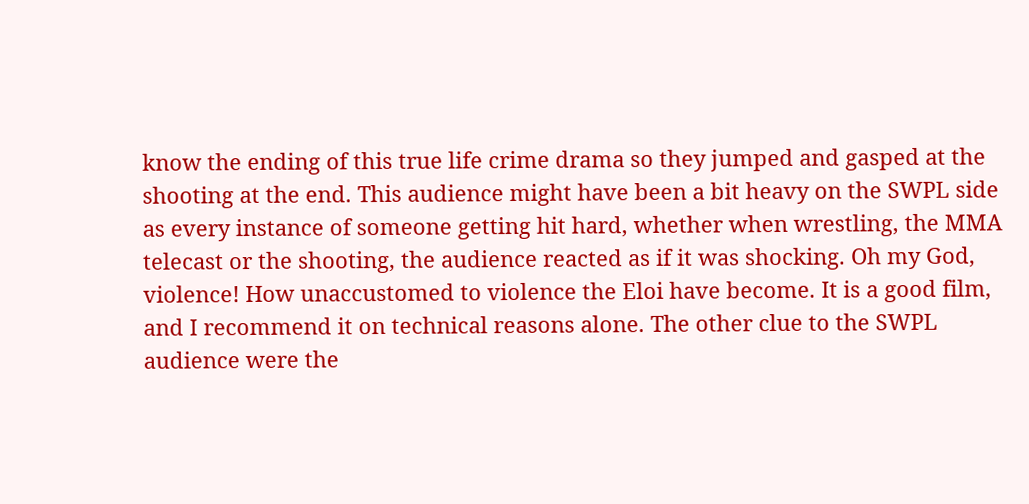know the ending of this true life crime drama so they jumped and gasped at the shooting at the end. This audience might have been a bit heavy on the SWPL side as every instance of someone getting hit hard, whether when wrestling, the MMA telecast or the shooting, the audience reacted as if it was shocking. Oh my God, violence! How unaccustomed to violence the Eloi have become. It is a good film, and I recommend it on technical reasons alone. The other clue to the SWPL audience were the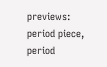previews: period piece, period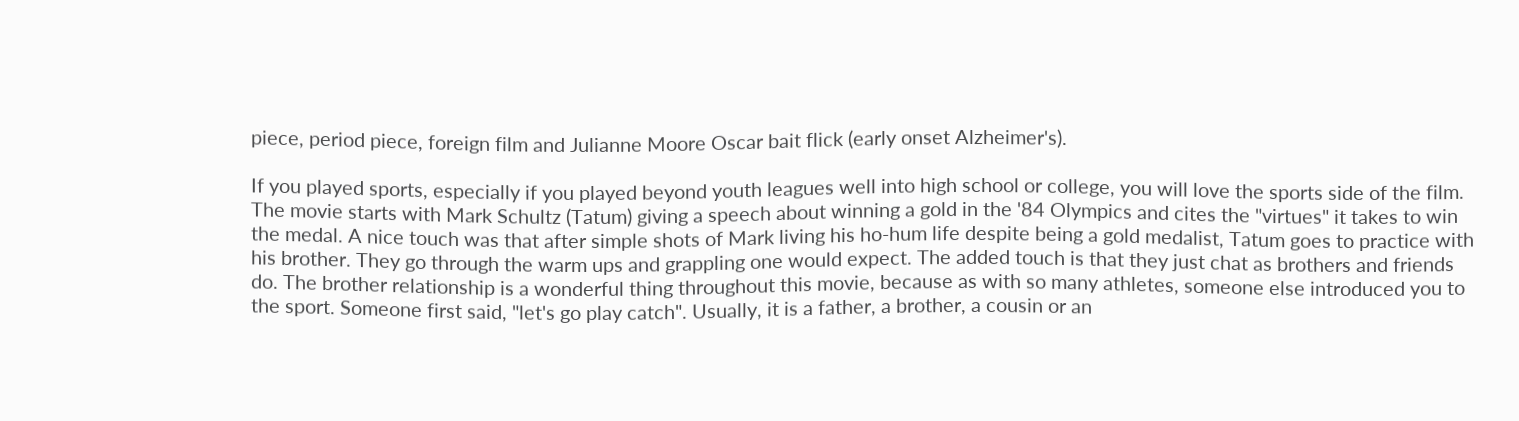piece, period piece, foreign film and Julianne Moore Oscar bait flick (early onset Alzheimer's).

If you played sports, especially if you played beyond youth leagues well into high school or college, you will love the sports side of the film. The movie starts with Mark Schultz (Tatum) giving a speech about winning a gold in the '84 Olympics and cites the "virtues" it takes to win the medal. A nice touch was that after simple shots of Mark living his ho-hum life despite being a gold medalist, Tatum goes to practice with his brother. They go through the warm ups and grappling one would expect. The added touch is that they just chat as brothers and friends do. The brother relationship is a wonderful thing throughout this movie, because as with so many athletes, someone else introduced you to the sport. Someone first said, "let's go play catch". Usually, it is a father, a brother, a cousin or an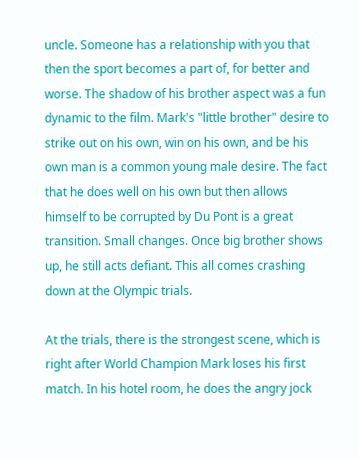uncle. Someone has a relationship with you that then the sport becomes a part of, for better and worse. The shadow of his brother aspect was a fun dynamic to the film. Mark's "little brother" desire to strike out on his own, win on his own, and be his own man is a common young male desire. The fact that he does well on his own but then allows himself to be corrupted by Du Pont is a great transition. Small changes. Once big brother shows up, he still acts defiant. This all comes crashing down at the Olympic trials.

At the trials, there is the strongest scene, which is right after World Champion Mark loses his first match. In his hotel room, he does the angry jock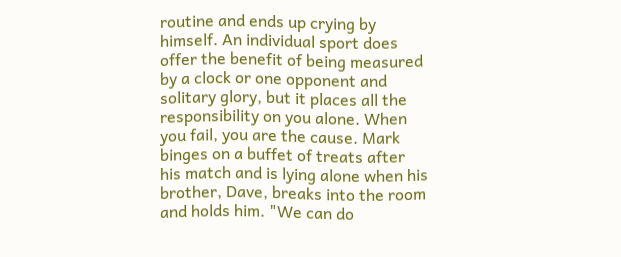routine and ends up crying by himself. An individual sport does offer the benefit of being measured by a clock or one opponent and solitary glory, but it places all the responsibility on you alone. When you fail, you are the cause. Mark binges on a buffet of treats after his match and is lying alone when his brother, Dave, breaks into the room and holds him. "We can do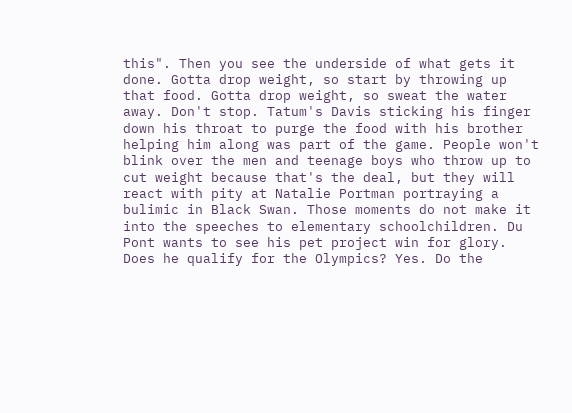this". Then you see the underside of what gets it done. Gotta drop weight, so start by throwing up that food. Gotta drop weight, so sweat the water away. Don't stop. Tatum's Davis sticking his finger down his throat to purge the food with his brother helping him along was part of the game. People won't blink over the men and teenage boys who throw up to cut weight because that's the deal, but they will react with pity at Natalie Portman portraying a bulimic in Black Swan. Those moments do not make it into the speeches to elementary schoolchildren. Du Pont wants to see his pet project win for glory. Does he qualify for the Olympics? Yes. Do the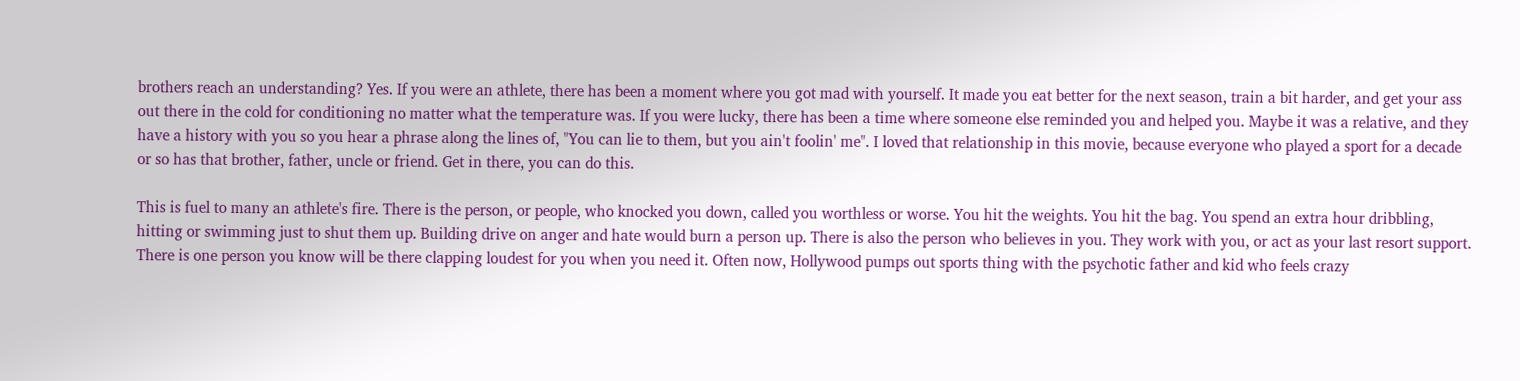brothers reach an understanding? Yes. If you were an athlete, there has been a moment where you got mad with yourself. It made you eat better for the next season, train a bit harder, and get your ass out there in the cold for conditioning no matter what the temperature was. If you were lucky, there has been a time where someone else reminded you and helped you. Maybe it was a relative, and they have a history with you so you hear a phrase along the lines of, "You can lie to them, but you ain't foolin' me". I loved that relationship in this movie, because everyone who played a sport for a decade or so has that brother, father, uncle or friend. Get in there, you can do this.

This is fuel to many an athlete's fire. There is the person, or people, who knocked you down, called you worthless or worse. You hit the weights. You hit the bag. You spend an extra hour dribbling, hitting or swimming just to shut them up. Building drive on anger and hate would burn a person up. There is also the person who believes in you. They work with you, or act as your last resort support. There is one person you know will be there clapping loudest for you when you need it. Often now, Hollywood pumps out sports thing with the psychotic father and kid who feels crazy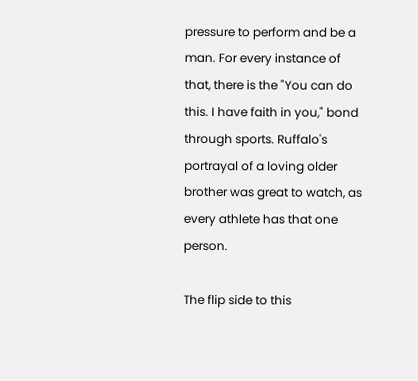pressure to perform and be a man. For every instance of that, there is the "You can do this. I have faith in you," bond through sports. Ruffalo's portrayal of a loving older brother was great to watch, as every athlete has that one person.

The flip side to this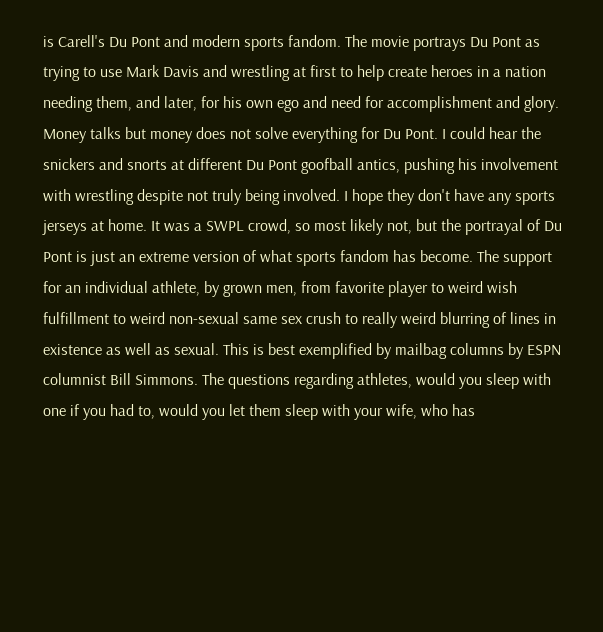is Carell's Du Pont and modern sports fandom. The movie portrays Du Pont as trying to use Mark Davis and wrestling at first to help create heroes in a nation needing them, and later, for his own ego and need for accomplishment and glory. Money talks but money does not solve everything for Du Pont. I could hear the snickers and snorts at different Du Pont goofball antics, pushing his involvement with wrestling despite not truly being involved. I hope they don't have any sports jerseys at home. It was a SWPL crowd, so most likely not, but the portrayal of Du Pont is just an extreme version of what sports fandom has become. The support for an individual athlete, by grown men, from favorite player to weird wish fulfillment to weird non-sexual same sex crush to really weird blurring of lines in existence as well as sexual. This is best exemplified by mailbag columns by ESPN columnist Bill Simmons. The questions regarding athletes, would you sleep with one if you had to, would you let them sleep with your wife, who has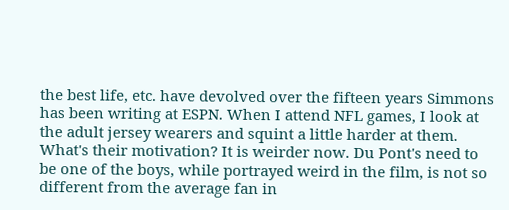the best life, etc. have devolved over the fifteen years Simmons has been writing at ESPN. When I attend NFL games, I look at the adult jersey wearers and squint a little harder at them. What's their motivation? It is weirder now. Du Pont's need to be one of the boys, while portrayed weird in the film, is not so different from the average fan in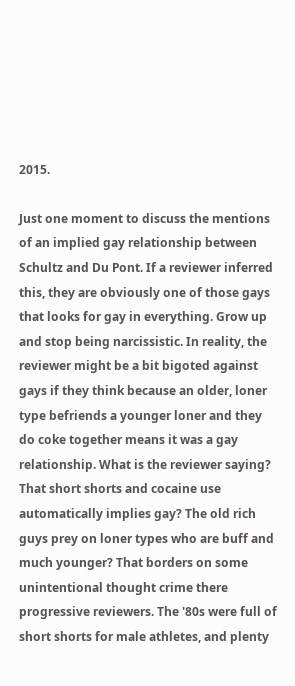2015.

Just one moment to discuss the mentions of an implied gay relationship between Schultz and Du Pont. If a reviewer inferred this, they are obviously one of those gays that looks for gay in everything. Grow up and stop being narcissistic. In reality, the reviewer might be a bit bigoted against gays if they think because an older, loner type befriends a younger loner and they do coke together means it was a gay relationship. What is the reviewer saying? That short shorts and cocaine use automatically implies gay? The old rich guys prey on loner types who are buff and much younger? That borders on some unintentional thought crime there progressive reviewers. The '80s were full of short shorts for male athletes, and plenty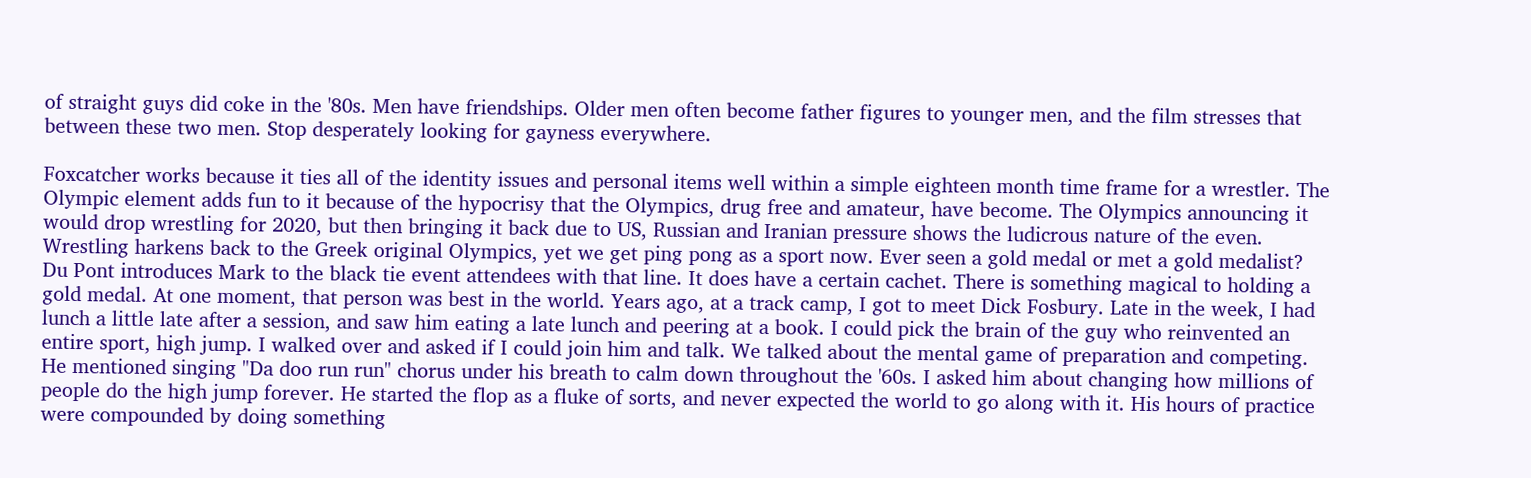of straight guys did coke in the '80s. Men have friendships. Older men often become father figures to younger men, and the film stresses that between these two men. Stop desperately looking for gayness everywhere.

Foxcatcher works because it ties all of the identity issues and personal items well within a simple eighteen month time frame for a wrestler. The Olympic element adds fun to it because of the hypocrisy that the Olympics, drug free and amateur, have become. The Olympics announcing it would drop wrestling for 2020, but then bringing it back due to US, Russian and Iranian pressure shows the ludicrous nature of the even. Wrestling harkens back to the Greek original Olympics, yet we get ping pong as a sport now. Ever seen a gold medal or met a gold medalist? Du Pont introduces Mark to the black tie event attendees with that line. It does have a certain cachet. There is something magical to holding a gold medal. At one moment, that person was best in the world. Years ago, at a track camp, I got to meet Dick Fosbury. Late in the week, I had lunch a little late after a session, and saw him eating a late lunch and peering at a book. I could pick the brain of the guy who reinvented an entire sport, high jump. I walked over and asked if I could join him and talk. We talked about the mental game of preparation and competing. He mentioned singing "Da doo run run" chorus under his breath to calm down throughout the '60s. I asked him about changing how millions of people do the high jump forever. He started the flop as a fluke of sorts, and never expected the world to go along with it. His hours of practice were compounded by doing something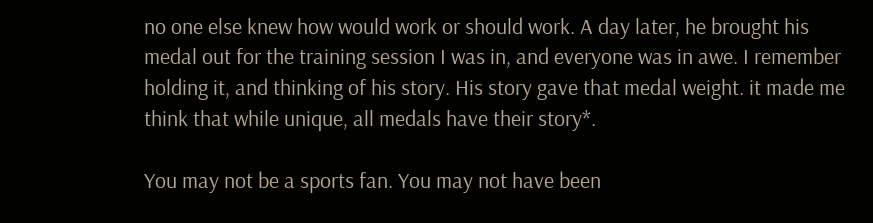no one else knew how would work or should work. A day later, he brought his medal out for the training session I was in, and everyone was in awe. I remember holding it, and thinking of his story. His story gave that medal weight. it made me think that while unique, all medals have their story*.

You may not be a sports fan. You may not have been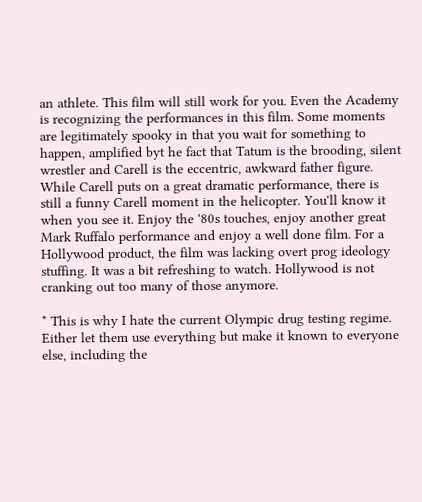an athlete. This film will still work for you. Even the Academy is recognizing the performances in this film. Some moments are legitimately spooky in that you wait for something to happen, amplified byt he fact that Tatum is the brooding, silent wrestler and Carell is the eccentric, awkward father figure. While Carell puts on a great dramatic performance, there is still a funny Carell moment in the helicopter. You'll know it when you see it. Enjoy the '80s touches, enjoy another great Mark Ruffalo performance and enjoy a well done film. For a Hollywood product, the film was lacking overt prog ideology stuffing. It was a bit refreshing to watch. Hollywood is not cranking out too many of those anymore.

* This is why I hate the current Olympic drug testing regime. Either let them use everything but make it known to everyone else, including the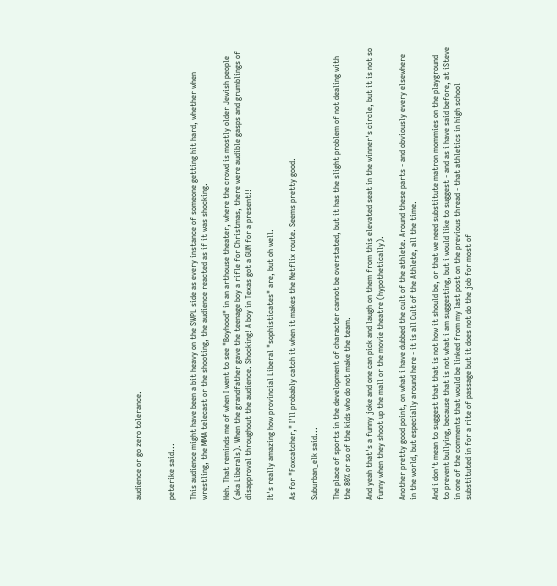audience or go zero tolerance.


peterike said...

This audience might have been a bit heavy on the SWPL side as every instance of someone getting hit hard, whether when wrestling, the MMA telecast or the shooting, the audience reacted as if it was shocking.

Heh. That reminds me of when I went to see "Boyhood" in an arthouse theater, where the crowd is mostly older Jewish people (aka Liberals). When the grandfather gave the teenage boy a rifle for Christmas, there were audible gasps and grumblings of disapproval throughout the audience. Shocking! A boy in Texas got a GUN for a present!!

It's really amazing how provincial Liberal "sophisticates" are, but oh well.

As for "Foxcatcher," I'll probably catch it when it makes the Netflix route. Seems pretty good.

Suburban_elk said...

The place of sports in the development of character cannot be overstated, but it has the slight problem of not dealing with the 80% or so of the kids who do not make the team.

And yeah that's a funny joke and one can pick and laugh on them from this elevated seat in the winner's circle, but it is not so funny when they shoot up the mall or the movie theatre (hypothetically).

Another pretty good point, on what i have dubbed the cult of the athlete. Around these parts - and obviously every elsewhere in the world, but especially around here - it is all Cult of the Athlete, all the time.

And i don't mean to suggest that that is not how it should be, or that we need substitute matron mommies on the playground to prevent bullying, because that is not what i am suggesting, but i would like to suggest - and as i have said before, at iSteve in one of the comments that would be linked from my last post on the previous thread - that athletics in high school substituted in for a rite of passage but it does not do the job for most of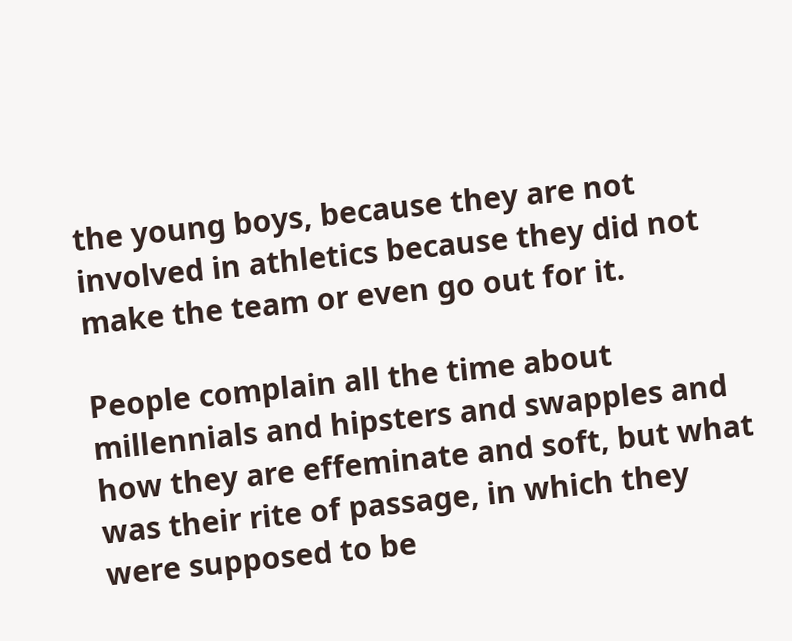the young boys, because they are not involved in athletics because they did not make the team or even go out for it.

People complain all the time about millennials and hipsters and swapples and how they are effeminate and soft, but what was their rite of passage, in which they were supposed to be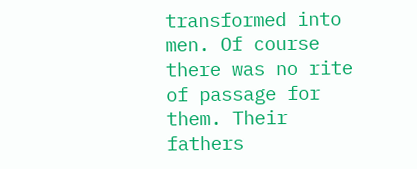transformed into men. Of course there was no rite of passage for them. Their fathers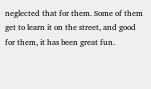neglected that for them. Some of them get to learn it on the street, and good for them, it has been great fun.